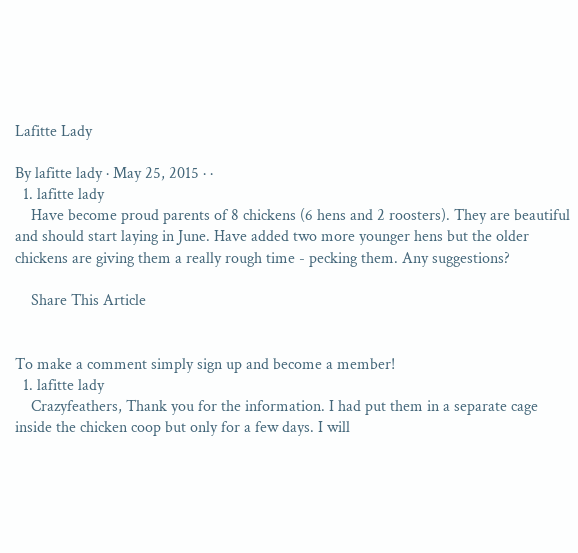Lafitte Lady

By lafitte lady · May 25, 2015 · ·
  1. lafitte lady
    Have become proud parents of 8 chickens (6 hens and 2 roosters). They are beautiful and should start laying in June. Have added two more younger hens but the older chickens are giving them a really rough time - pecking them. Any suggestions?

    Share This Article


To make a comment simply sign up and become a member!
  1. lafitte lady
    Crazyfeathers, Thank you for the information. I had put them in a separate cage inside the chicken coop but only for a few days. I will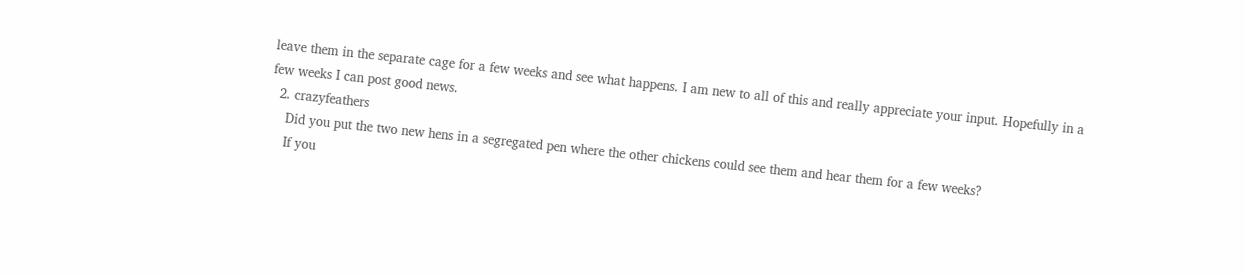leave them in the separate cage for a few weeks and see what happens. I am new to all of this and really appreciate your input. Hopefully in a few weeks I can post good news.
  2. crazyfeathers
    Did you put the two new hens in a segregated pen where the other chickens could see them and hear them for a few weeks?
    If you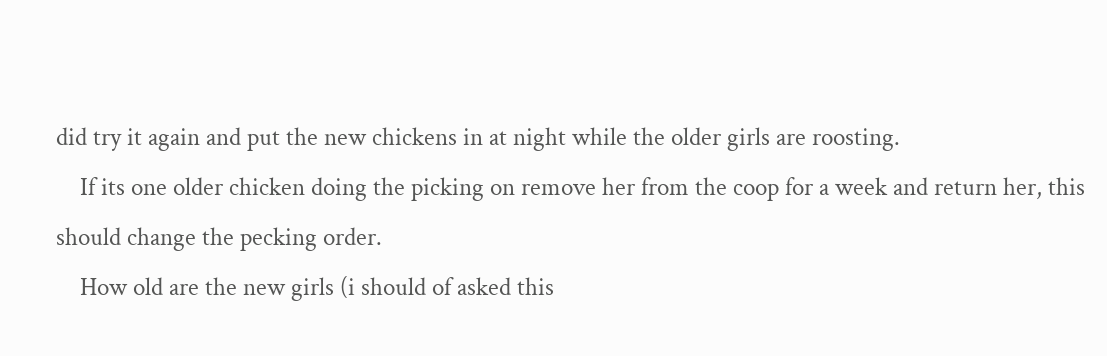did try it again and put the new chickens in at night while the older girls are roosting.
    If its one older chicken doing the picking on remove her from the coop for a week and return her, this should change the pecking order.
    How old are the new girls (i should of asked this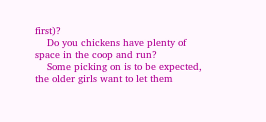first)?
    Do you chickens have plenty of space in the coop and run?
    Some picking on is to be expected, the older girls want to let them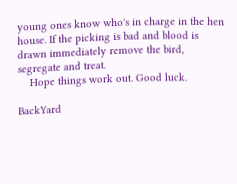young ones know who's in charge in the hen house. If the picking is bad and blood is drawn immediately remove the bird, segregate and treat.
    Hope things work out. Good luck.

BackYard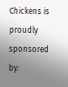Chickens is proudly sponsored by: